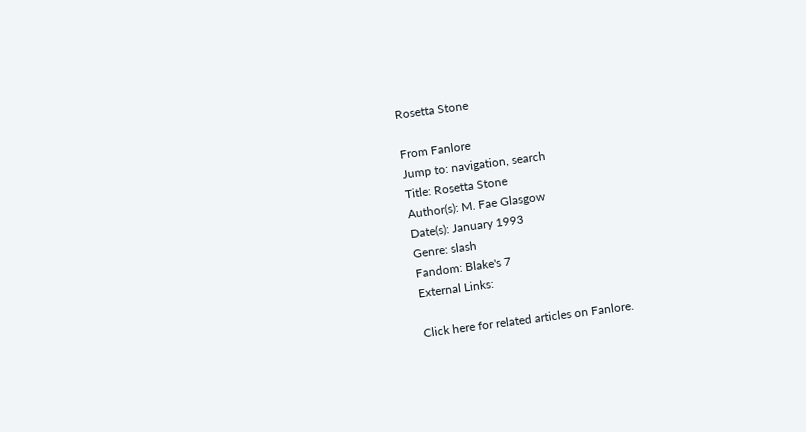Rosetta Stone

From Fanlore
Jump to: navigation, search
Title: Rosetta Stone
Author(s): M. Fae Glasgow
Date(s): January 1993
Genre: slash
Fandom: Blake's 7
External Links:

Click here for related articles on Fanlore.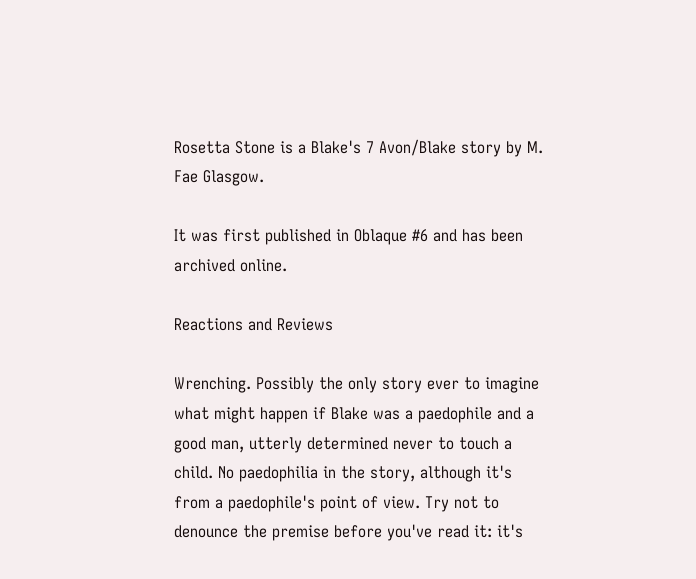Rosetta Stone is a Blake's 7 Avon/Blake story by M. Fae Glasgow.

It was first published in Oblaque #6 and has been archived online.

Reactions and Reviews

Wrenching. Possibly the only story ever to imagine what might happen if Blake was a paedophile and a good man, utterly determined never to touch a child. No paedophilia in the story, although it's from a paedophile's point of view. Try not to denounce the premise before you've read it: it's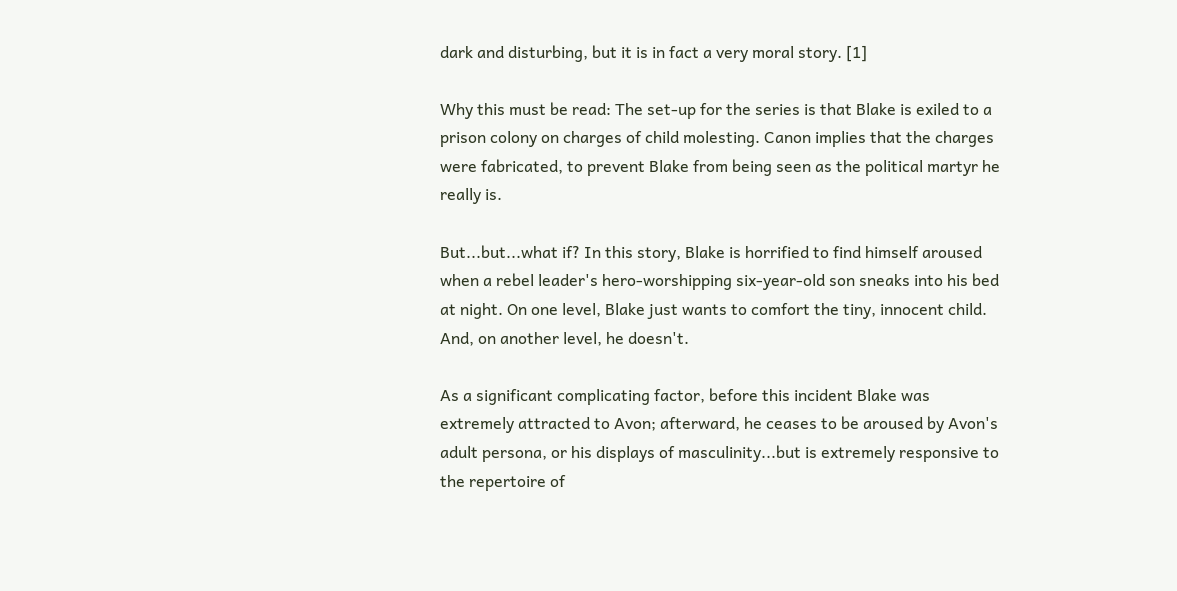dark and disturbing, but it is in fact a very moral story. [1]

Why this must be read: The set-up for the series is that Blake is exiled to a prison colony on charges of child molesting. Canon implies that the charges were fabricated, to prevent Blake from being seen as the political martyr he really is.

But...but...what if? In this story, Blake is horrified to find himself aroused when a rebel leader's hero-worshipping six-year-old son sneaks into his bed at night. On one level, Blake just wants to comfort the tiny, innocent child. And, on another level, he doesn't.

As a significant complicating factor, before this incident Blake was extremely attracted to Avon; afterward, he ceases to be aroused by Avon's adult persona, or his displays of masculinity...but is extremely responsive to the repertoire of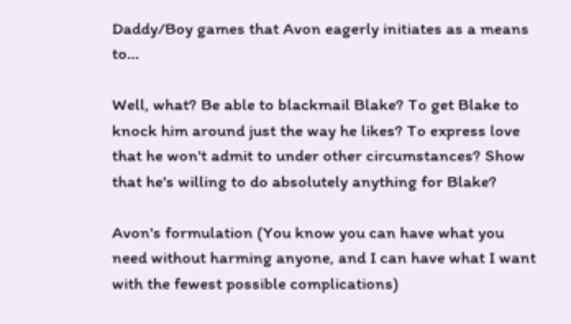Daddy/Boy games that Avon eagerly initiates as a means to...

Well, what? Be able to blackmail Blake? To get Blake to knock him around just the way he likes? To express love that he won't admit to under other circumstances? Show that he's willing to do absolutely anything for Blake?

Avon's formulation (You know you can have what you need without harming anyone, and I can have what I want with the fewest possible complications)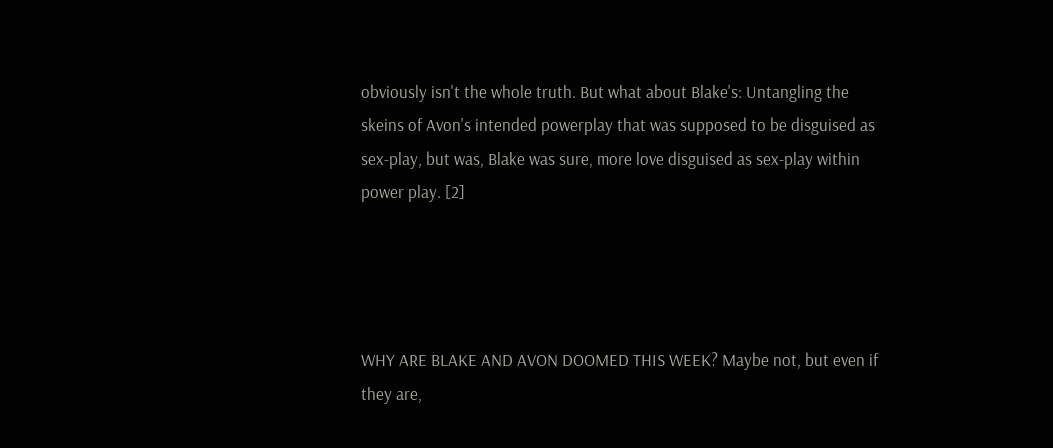obviously isn't the whole truth. But what about Blake's: Untangling the skeins of Avon's intended powerplay that was supposed to be disguised as sex-play, but was, Blake was sure, more love disguised as sex-play within power play. [2]




WHY ARE BLAKE AND AVON DOOMED THIS WEEK? Maybe not, but even if they are,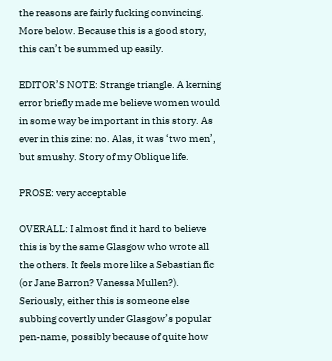the reasons are fairly fucking convincing. More below. Because this is a good story, this can’t be summed up easily.

EDITOR’S NOTE: Strange triangle. A kerning error briefly made me believe women would in some way be important in this story. As ever in this zine: no. Alas, it was ‘two men’, but smushy. Story of my Oblique life.

PROSE: very acceptable

OVERALL: I almost find it hard to believe this is by the same Glasgow who wrote all the others. It feels more like a Sebastian fic (or Jane Barron? Vanessa Mullen?). Seriously, either this is someone else subbing covertly under Glasgow’s popular pen-name, possibly because of quite how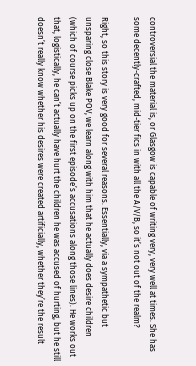controversial the material is, or Glasgow is capable of writing very, very well at times. She has some decently-crafted, mid-tier fics in with all the A/V/B, so it’s not out of the realm?

Right, so this story is very good for several reasons. Essentially, via a sympathetic but unsparing close Blake POV, we learn along with him that he actually does desire children (which of course picks up on the first episode’s accusations along those lines). He works out that, logistically, he can’t actually have hurt the children he was accused of hurting, but he still doesn’t really know whether his desires were created artificially, whether they’re the result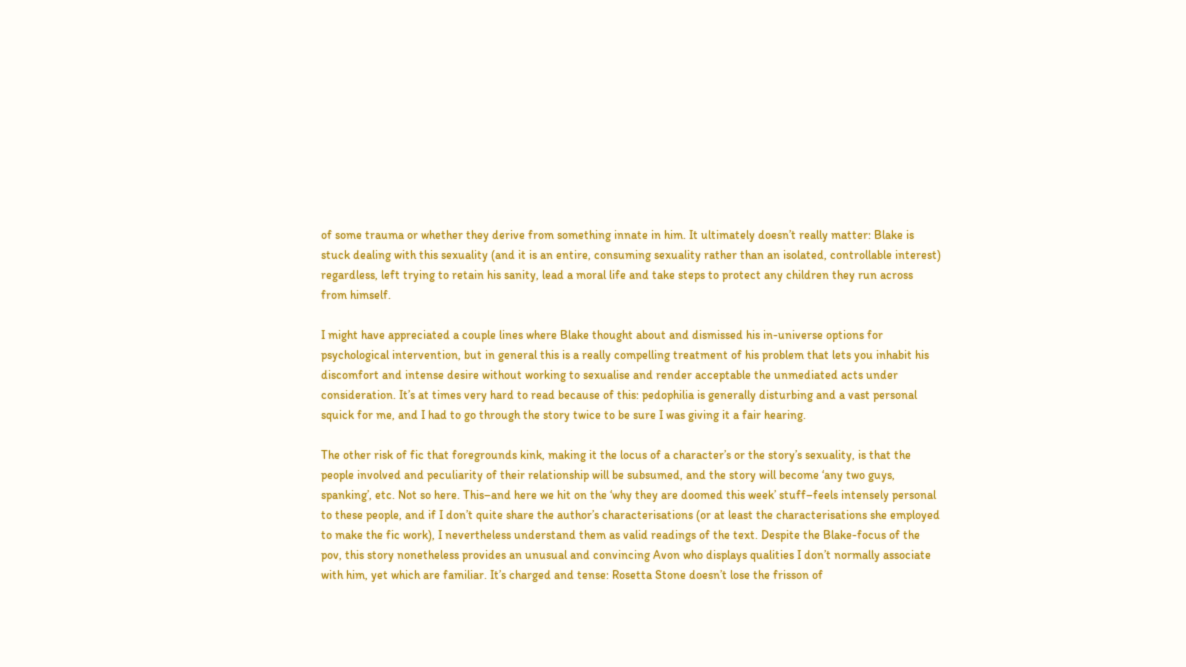of some trauma or whether they derive from something innate in him. It ultimately doesn’t really matter: Blake is stuck dealing with this sexuality (and it is an entire, consuming sexuality rather than an isolated, controllable interest) regardless, left trying to retain his sanity, lead a moral life and take steps to protect any children they run across from himself.

I might have appreciated a couple lines where Blake thought about and dismissed his in-universe options for psychological intervention, but in general this is a really compelling treatment of his problem that lets you inhabit his discomfort and intense desire without working to sexualise and render acceptable the unmediated acts under consideration. It’s at times very hard to read because of this: pedophilia is generally disturbing and a vast personal squick for me, and I had to go through the story twice to be sure I was giving it a fair hearing.

The other risk of fic that foregrounds kink, making it the locus of a character’s or the story’s sexuality, is that the people involved and peculiarity of their relationship will be subsumed, and the story will become ‘any two guys, spanking’, etc. Not so here. This–and here we hit on the ‘why they are doomed this week’ stuff–feels intensely personal to these people, and if I don’t quite share the author’s characterisations (or at least the characterisations she employed to make the fic work), I nevertheless understand them as valid readings of the text. Despite the Blake-focus of the pov, this story nonetheless provides an unusual and convincing Avon who displays qualities I don’t normally associate with him, yet which are familiar. It’s charged and tense: Rosetta Stone doesn’t lose the frisson of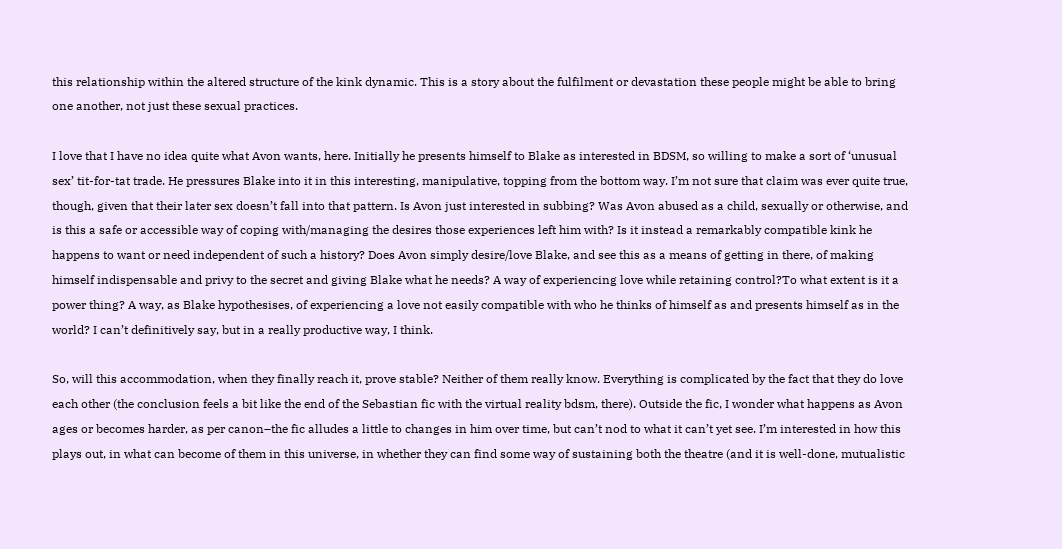this relationship within the altered structure of the kink dynamic. This is a story about the fulfilment or devastation these people might be able to bring one another, not just these sexual practices.

I love that I have no idea quite what Avon wants, here. Initially he presents himself to Blake as interested in BDSM, so willing to make a sort of ‘unusual sex’ tit-for-tat trade. He pressures Blake into it in this interesting, manipulative, topping from the bottom way. I’m not sure that claim was ever quite true, though, given that their later sex doesn’t fall into that pattern. Is Avon just interested in subbing? Was Avon abused as a child, sexually or otherwise, and is this a safe or accessible way of coping with/managing the desires those experiences left him with? Is it instead a remarkably compatible kink he happens to want or need independent of such a history? Does Avon simply desire/love Blake, and see this as a means of getting in there, of making himself indispensable and privy to the secret and giving Blake what he needs? A way of experiencing love while retaining control?To what extent is it a power thing? A way, as Blake hypothesises, of experiencing a love not easily compatible with who he thinks of himself as and presents himself as in the world? I can’t definitively say, but in a really productive way, I think.

So, will this accommodation, when they finally reach it, prove stable? Neither of them really know. Everything is complicated by the fact that they do love each other (the conclusion feels a bit like the end of the Sebastian fic with the virtual reality bdsm, there). Outside the fic, I wonder what happens as Avon ages or becomes harder, as per canon–the fic alludes a little to changes in him over time, but can’t nod to what it can’t yet see. I’m interested in how this plays out, in what can become of them in this universe, in whether they can find some way of sustaining both the theatre (and it is well-done, mutualistic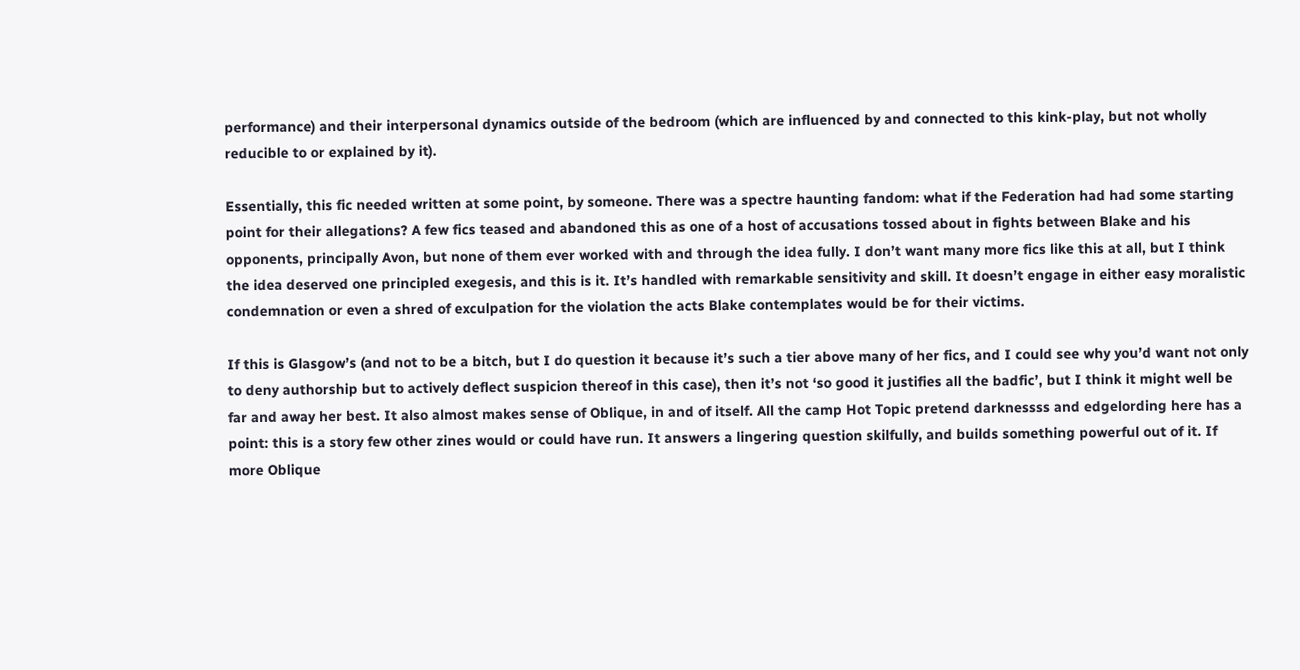performance) and their interpersonal dynamics outside of the bedroom (which are influenced by and connected to this kink-play, but not wholly reducible to or explained by it).

Essentially, this fic needed written at some point, by someone. There was a spectre haunting fandom: what if the Federation had had some starting point for their allegations? A few fics teased and abandoned this as one of a host of accusations tossed about in fights between Blake and his opponents, principally Avon, but none of them ever worked with and through the idea fully. I don’t want many more fics like this at all, but I think the idea deserved one principled exegesis, and this is it. It’s handled with remarkable sensitivity and skill. It doesn’t engage in either easy moralistic condemnation or even a shred of exculpation for the violation the acts Blake contemplates would be for their victims.

If this is Glasgow’s (and not to be a bitch, but I do question it because it’s such a tier above many of her fics, and I could see why you’d want not only to deny authorship but to actively deflect suspicion thereof in this case), then it’s not ‘so good it justifies all the badfic’, but I think it might well be far and away her best. It also almost makes sense of Oblique, in and of itself. All the camp Hot Topic pretend darknessss and edgelording here has a point: this is a story few other zines would or could have run. It answers a lingering question skilfully, and builds something powerful out of it. If more Oblique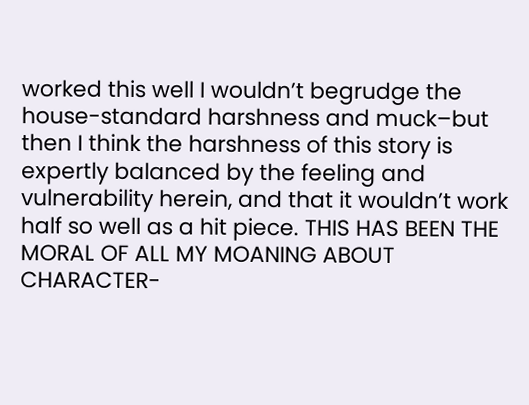worked this well I wouldn’t begrudge the house-standard harshness and muck–but then I think the harshness of this story is expertly balanced by the feeling and vulnerability herein, and that it wouldn’t work half so well as a hit piece. THIS HAS BEEN THE MORAL OF ALL MY MOANING ABOUT CHARACTER-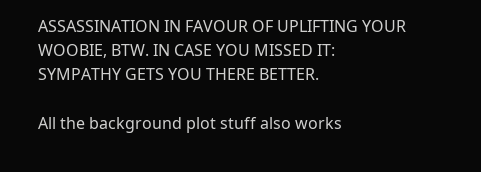ASSASSINATION IN FAVOUR OF UPLIFTING YOUR WOOBIE, BTW. IN CASE YOU MISSED IT: SYMPATHY GETS YOU THERE BETTER.

All the background plot stuff also works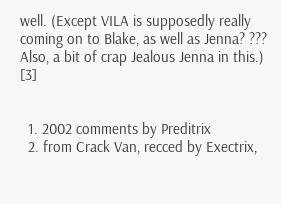well. (Except VILA is supposedly really coming on to Blake, as well as Jenna? ??? Also, a bit of crap Jealous Jenna in this.) [3]


  1. 2002 comments by Preditrix
  2. from Crack Van, recced by Exectrix,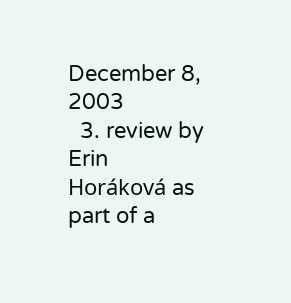December 8, 2003
  3. review by Erin Horáková as part of a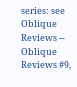series: see Oblique Reviews -- Oblique Reviews #9,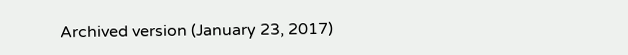Archived version (January 23, 2017)